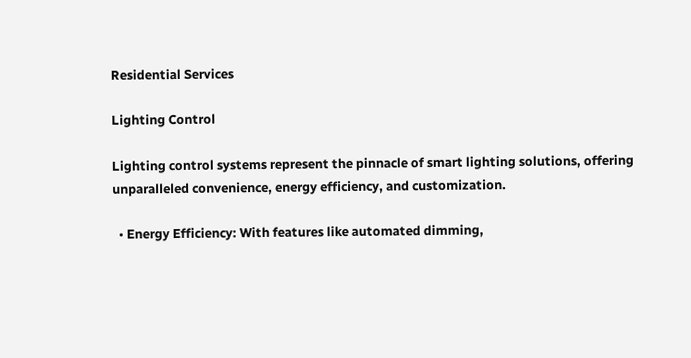Residential Services

Lighting Control

Lighting control systems represent the pinnacle of smart lighting solutions, offering unparalleled convenience, energy efficiency, and customization.

  • Energy Efficiency: With features like automated dimming,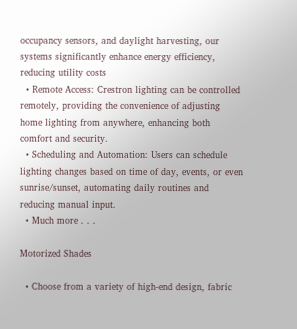occupancy sensors, and daylight harvesting, our systems significantly enhance energy efficiency, reducing utility costs
  • Remote Access: Crestron lighting can be controlled remotely, providing the convenience of adjusting home lighting from anywhere, enhancing both comfort and security.
  • Scheduling and Automation: Users can schedule lighting changes based on time of day, events, or even sunrise/sunset, automating daily routines and reducing manual input.
  • Much more . . .

Motorized Shades

  • Choose from a variety of high-end design, fabric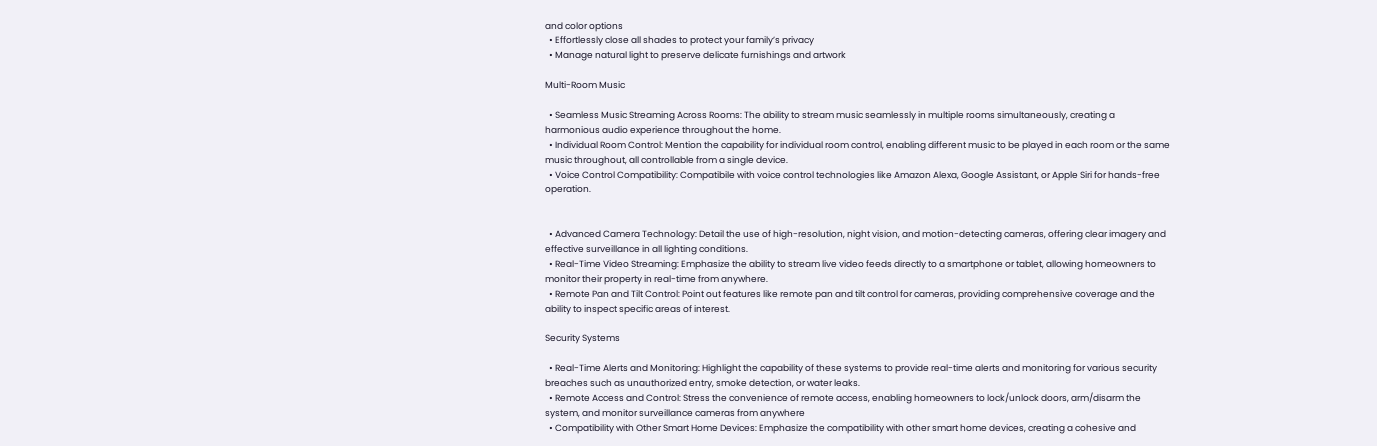and color options
  • Effortlessly close all shades to protect your family’s privacy
  • Manage natural light to preserve delicate furnishings and artwork

Multi-Room Music

  • Seamless Music Streaming Across Rooms: The ability to stream music seamlessly in multiple rooms simultaneously, creating a harmonious audio experience throughout the home.
  • Individual Room Control: Mention the capability for individual room control, enabling different music to be played in each room or the same music throughout, all controllable from a single device.
  • Voice Control Compatibility: Compatibile with voice control technologies like Amazon Alexa, Google Assistant, or Apple Siri for hands-free operation.


  • Advanced Camera Technology: Detail the use of high-resolution, night vision, and motion-detecting cameras, offering clear imagery and effective surveillance in all lighting conditions.
  • Real-Time Video Streaming: Emphasize the ability to stream live video feeds directly to a smartphone or tablet, allowing homeowners to monitor their property in real-time from anywhere.
  • Remote Pan and Tilt Control: Point out features like remote pan and tilt control for cameras, providing comprehensive coverage and the ability to inspect specific areas of interest.

Security Systems

  • Real-Time Alerts and Monitoring: Highlight the capability of these systems to provide real-time alerts and monitoring for various security breaches such as unauthorized entry, smoke detection, or water leaks.
  • Remote Access and Control: Stress the convenience of remote access, enabling homeowners to lock/unlock doors, arm/disarm the system, and monitor surveillance cameras from anywhere
  • Compatibility with Other Smart Home Devices: Emphasize the compatibility with other smart home devices, creating a cohesive and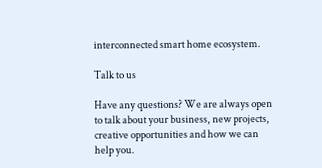interconnected smart home ecosystem.

Talk to us

Have any questions? We are always open to talk about your business, new projects, creative opportunities and how we can help you.